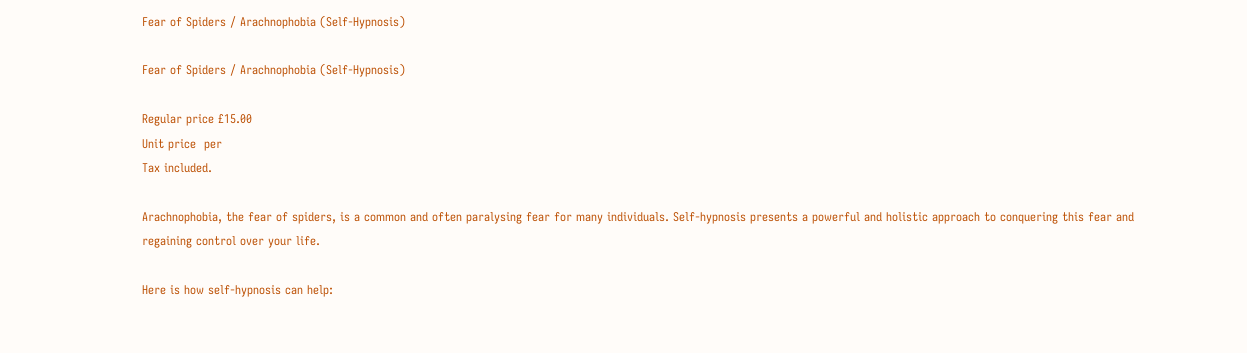Fear of Spiders / Arachnophobia (Self-Hypnosis)

Fear of Spiders / Arachnophobia (Self-Hypnosis)

Regular price £15.00
Unit price  per
Tax included.

Arachnophobia, the fear of spiders, is a common and often paralysing fear for many individuals. Self-hypnosis presents a powerful and holistic approach to conquering this fear and regaining control over your life.

Here is how self-hypnosis can help: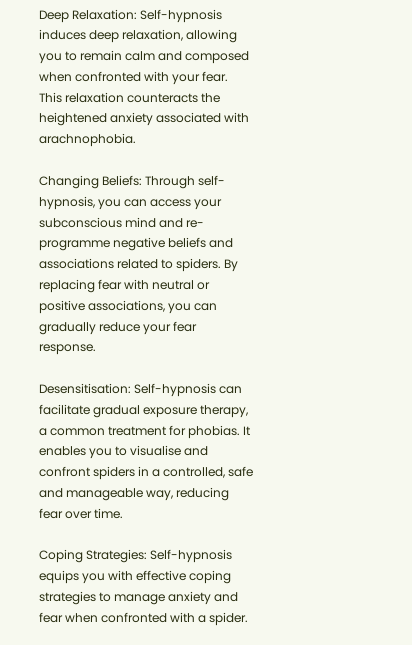Deep Relaxation: Self-hypnosis induces deep relaxation, allowing you to remain calm and composed when confronted with your fear. This relaxation counteracts the heightened anxiety associated with arachnophobia.

Changing Beliefs: Through self-hypnosis, you can access your subconscious mind and re-programme negative beliefs and associations related to spiders. By replacing fear with neutral or positive associations, you can gradually reduce your fear response.

Desensitisation: Self-hypnosis can facilitate gradual exposure therapy, a common treatment for phobias. It enables you to visualise and confront spiders in a controlled, safe and manageable way, reducing fear over time.

Coping Strategies: Self-hypnosis equips you with effective coping strategies to manage anxiety and fear when confronted with a spider.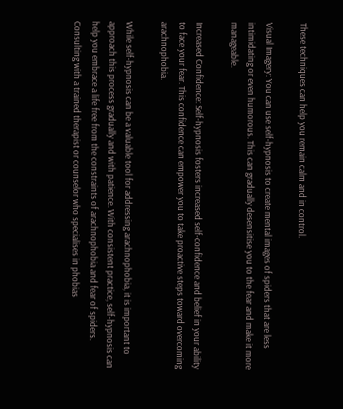These techniques can help you remain calm and in control.

Visual Imagery: You can use self-hypnosis to create mental images of spiders that are less intimidating or even humorous. This can gradually desensitise you to the fear and make it more manageable.

Increased Confidence: Self-hypnosis fosters increased self-confidence and belief in your ability to face your fear. This confidence can empower you to take proactive steps toward overcoming arachnophobia.

While self-hypnosis can be a valuable tool for addressing arachnophobia, it is important to approach this process gradually and with patience. With consistent practice, self-hypnosis can help you embrace a life free from the constraints of arachnophobia and fear of spiders. Consulting with a trained therapist or counselor who specialises in phobias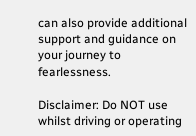can also provide additional support and guidance on your journey to fearlessness.

Disclaimer: Do NOT use whilst driving or operating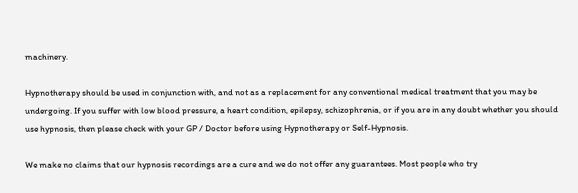machinery.

Hypnotherapy should be used in conjunction with, and not as a replacement for any conventional medical treatment that you may be undergoing. If you suffer with low blood pressure, a heart condition, epilepsy, schizophrenia, or if you are in any doubt whether you should use hypnosis, then please check with your GP / Doctor before using Hypnotherapy or Self-Hypnosis.

We make no claims that our hypnosis recordings are a cure and we do not offer any guarantees. Most people who try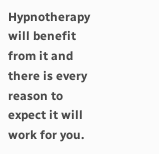Hypnotherapy will benefit from it and there is every reason to expect it will work for you.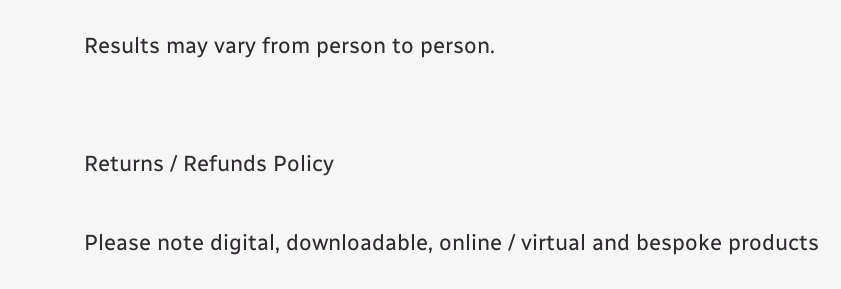Results may vary from person to person.


Returns / Refunds Policy

Please note digital, downloadable, online / virtual and bespoke products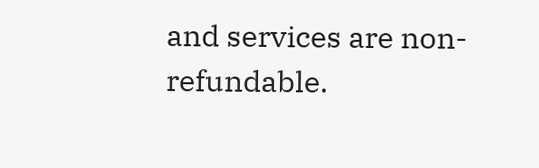and services are non-refundable.